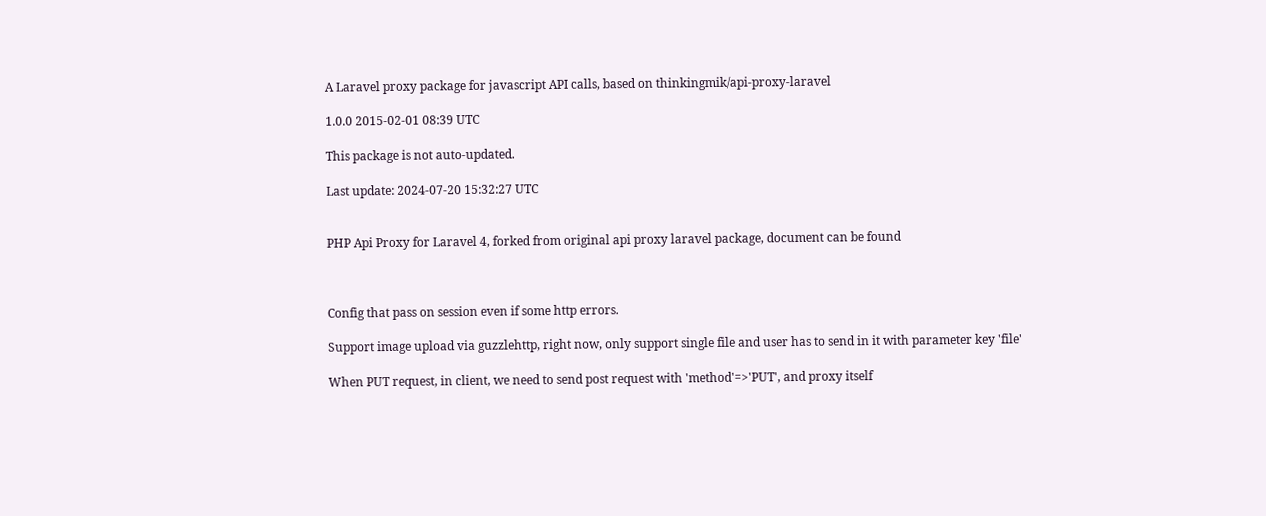A Laravel proxy package for javascript API calls, based on thinkingmik/api-proxy-laravel

1.0.0 2015-02-01 08:39 UTC

This package is not auto-updated.

Last update: 2024-07-20 15:32:27 UTC


PHP Api Proxy for Laravel 4, forked from original api proxy laravel package, document can be found



Config that pass on session even if some http errors.

Support image upload via guzzlehttp, right now, only support single file and user has to send in it with parameter key 'file'

When PUT request, in client, we need to send post request with 'method'=>'PUT', and proxy itself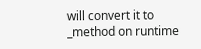will convert it to _method on runtime